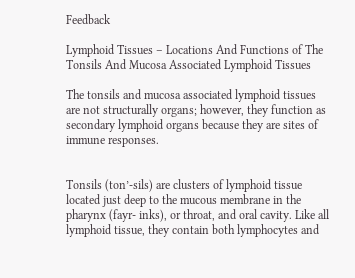Feedback

Lymphoid Tissues – Locations And Functions of The Tonsils And Mucosa Associated Lymphoid Tissues

The tonsils and mucosa associated lymphoid tissues are not structurally organs; however, they function as secondary lymphoid organs because they are sites of immune responses.


Tonsils (ton’-sils) are clusters of lymphoid tissue located just deep to the mucous membrane in the pharynx (fayr- inks), or throat, and oral cavity. Like all lymphoid tissue, they contain both lymphocytes and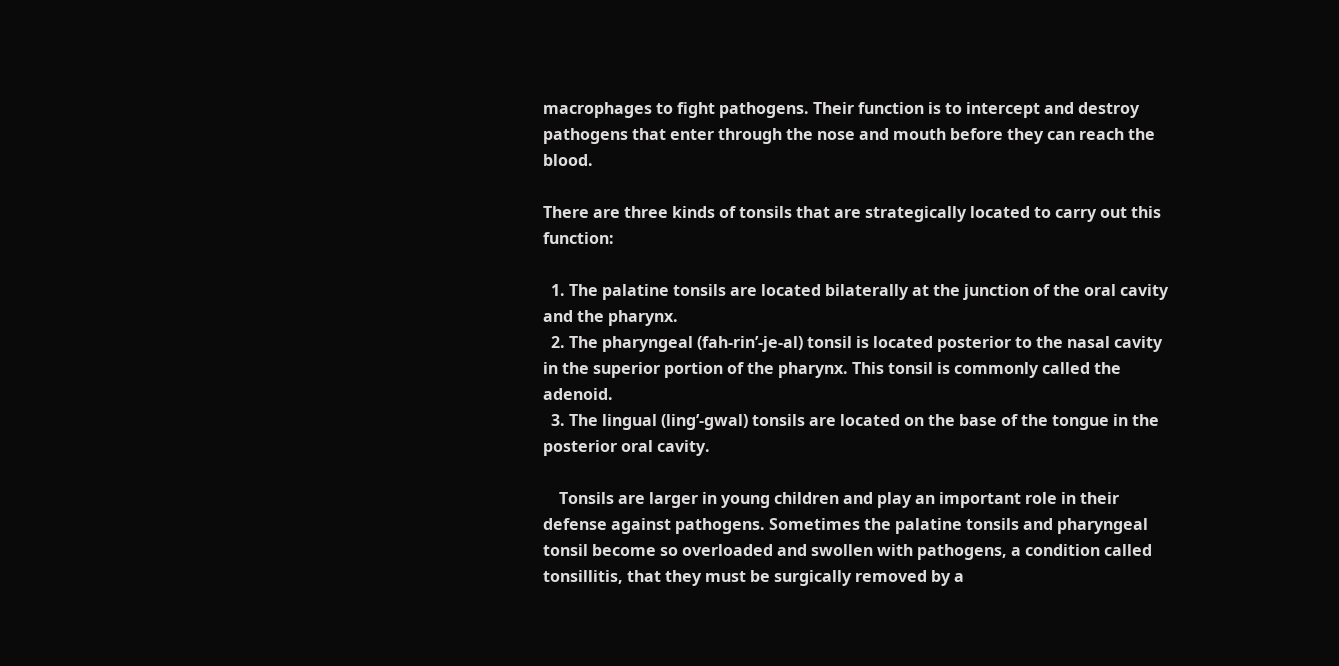macrophages to fight pathogens. Their function is to intercept and destroy pathogens that enter through the nose and mouth before they can reach the blood.

There are three kinds of tonsils that are strategically located to carry out this function:

  1. The palatine tonsils are located bilaterally at the junction of the oral cavity and the pharynx.
  2. The pharyngeal (fah-rin’-je-al) tonsil is located posterior to the nasal cavity in the superior portion of the pharynx. This tonsil is commonly called the adenoid.
  3. The lingual (ling’-gwal) tonsils are located on the base of the tongue in the posterior oral cavity.

    Tonsils are larger in young children and play an important role in their defense against pathogens. Sometimes the palatine tonsils and pharyngeal tonsil become so overloaded and swollen with pathogens, a condition called tonsillitis, that they must be surgically removed by a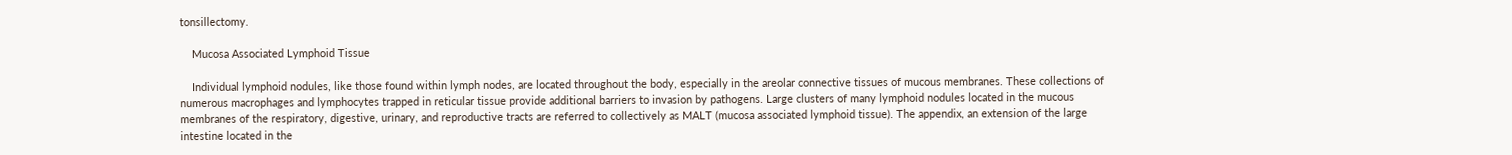tonsillectomy.

    Mucosa Associated Lymphoid Tissue

    Individual lymphoid nodules, like those found within lymph nodes, are located throughout the body, especially in the areolar connective tissues of mucous membranes. These collections of numerous macrophages and lymphocytes trapped in reticular tissue provide additional barriers to invasion by pathogens. Large clusters of many lymphoid nodules located in the mucous membranes of the respiratory, digestive, urinary, and reproductive tracts are referred to collectively as MALT (mucosa associated lymphoid tissue). The appendix, an extension of the large intestine located in the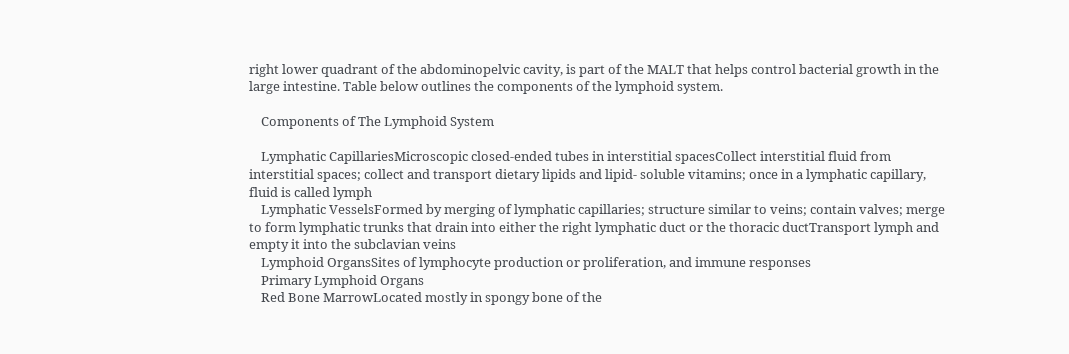right lower quadrant of the abdominopelvic cavity, is part of the MALT that helps control bacterial growth in the large intestine. Table below outlines the components of the lymphoid system.

    Components of The Lymphoid System

    Lymphatic CapillariesMicroscopic closed-ended tubes in interstitial spacesCollect interstitial fluid from interstitial spaces; collect and transport dietary lipids and lipid- soluble vitamins; once in a lymphatic capillary, fluid is called lymph
    Lymphatic VesselsFormed by merging of lymphatic capillaries; structure similar to veins; contain valves; merge to form lymphatic trunks that drain into either the right lymphatic duct or the thoracic ductTransport lymph and empty it into the subclavian veins
    Lymphoid OrgansSites of lymphocyte production or proliferation, and immune responses
    Primary Lymphoid Organs
    Red Bone MarrowLocated mostly in spongy bone of the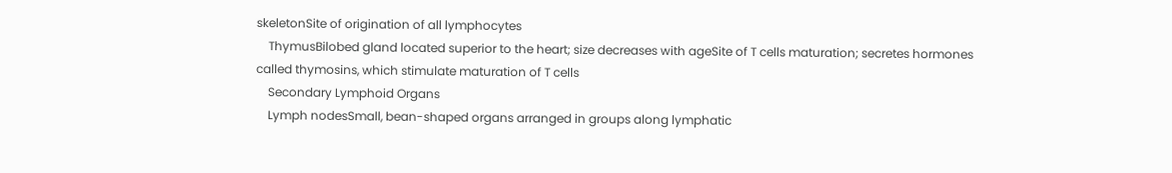skeletonSite of origination of all lymphocytes
    ThymusBilobed gland located superior to the heart; size decreases with ageSite of T cells maturation; secretes hormones called thymosins, which stimulate maturation of T cells
    Secondary Lymphoid Organs
    Lymph nodesSmall, bean-shaped organs arranged in groups along lymphatic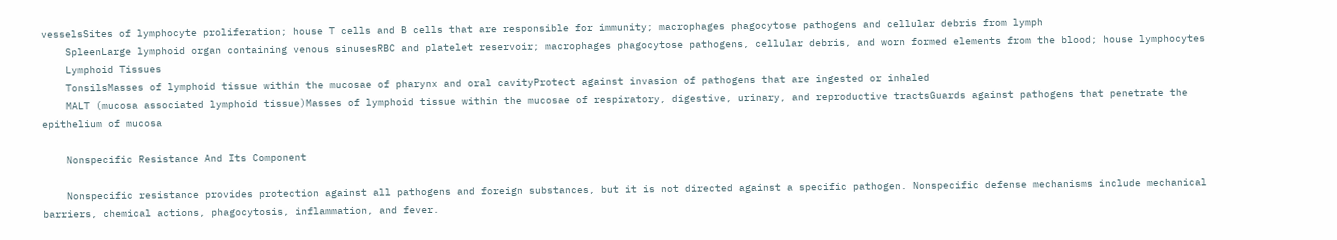vesselsSites of lymphocyte proliferation; house T cells and B cells that are responsible for immunity; macrophages phagocytose pathogens and cellular debris from lymph
    SpleenLarge lymphoid organ containing venous sinusesRBC and platelet reservoir; macrophages phagocytose pathogens, cellular debris, and worn formed elements from the blood; house lymphocytes
    Lymphoid Tissues
    TonsilsMasses of lymphoid tissue within the mucosae of pharynx and oral cavityProtect against invasion of pathogens that are ingested or inhaled
    MALT (mucosa associated lymphoid tissue)Masses of lymphoid tissue within the mucosae of respiratory, digestive, urinary, and reproductive tractsGuards against pathogens that penetrate the epithelium of mucosa

    Nonspecific Resistance And Its Component

    Nonspecific resistance provides protection against all pathogens and foreign substances, but it is not directed against a specific pathogen. Nonspecific defense mechanisms include mechanical barriers, chemical actions, phagocytosis, inflammation, and fever.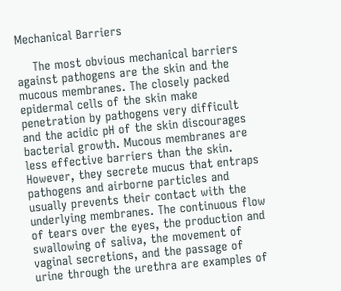Mechanical Barriers

    The most obvious mechanical barriers against pathogens are the skin and the mucous membranes. The closely packed epidermal cells of the skin make penetration by pathogens very difficult and the acidic pH of the skin discourages bacterial growth. Mucous membranes are less effective barriers than the skin. However, they secrete mucus that entraps pathogens and airborne particles and usually prevents their contact with the underlying membranes. The continuous flow of tears over the eyes, the production and swallowing of saliva, the movement of vaginal secretions, and the passage of urine through the urethra are examples of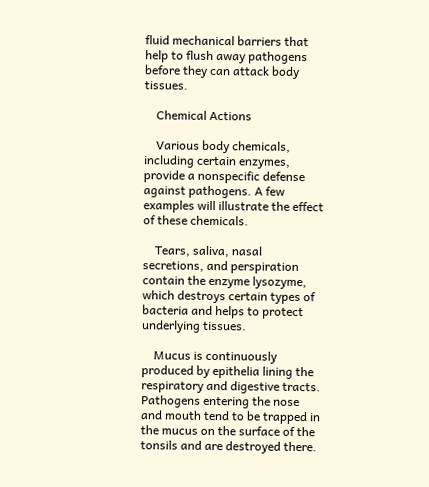fluid mechanical barriers that help to flush away pathogens before they can attack body tissues.

    Chemical Actions

    Various body chemicals, including certain enzymes, provide a nonspecific defense against pathogens. A few examples will illustrate the effect of these chemicals.

    Tears, saliva, nasal secretions, and perspiration contain the enzyme lysozyme, which destroys certain types of bacteria and helps to protect underlying tissues.

    Mucus is continuously produced by epithelia lining the respiratory and digestive tracts. Pathogens entering the nose and mouth tend to be trapped in the mucus on the surface of the tonsils and are destroyed there.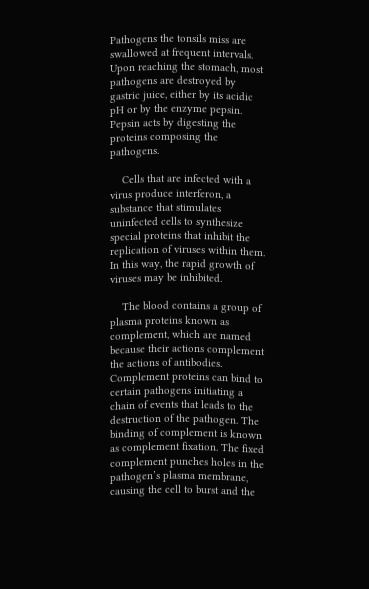Pathogens the tonsils miss are swallowed at frequent intervals. Upon reaching the stomach, most pathogens are destroyed by gastric juice, either by its acidic pH or by the enzyme pepsin. Pepsin acts by digesting the proteins composing the pathogens.

    Cells that are infected with a virus produce interferon, a substance that stimulates uninfected cells to synthesize special proteins that inhibit the replication of viruses within them. In this way, the rapid growth of viruses may be inhibited.

    The blood contains a group of plasma proteins known as complement, which are named because their actions complement the actions of antibodies. Complement proteins can bind to certain pathogens initiating a chain of events that leads to the destruction of the pathogen. The binding of complement is known as complement fixation. The fixed complement punches holes in the pathogen’s plasma membrane, causing the cell to burst and the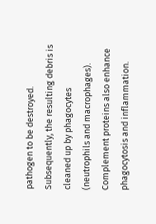pathogen to be destroyed. Subsequently, the resulting debris is cleaned up by phagocytes (neutrophils and macrophages). Complement proteins also enhance phagocytosis and inflammation.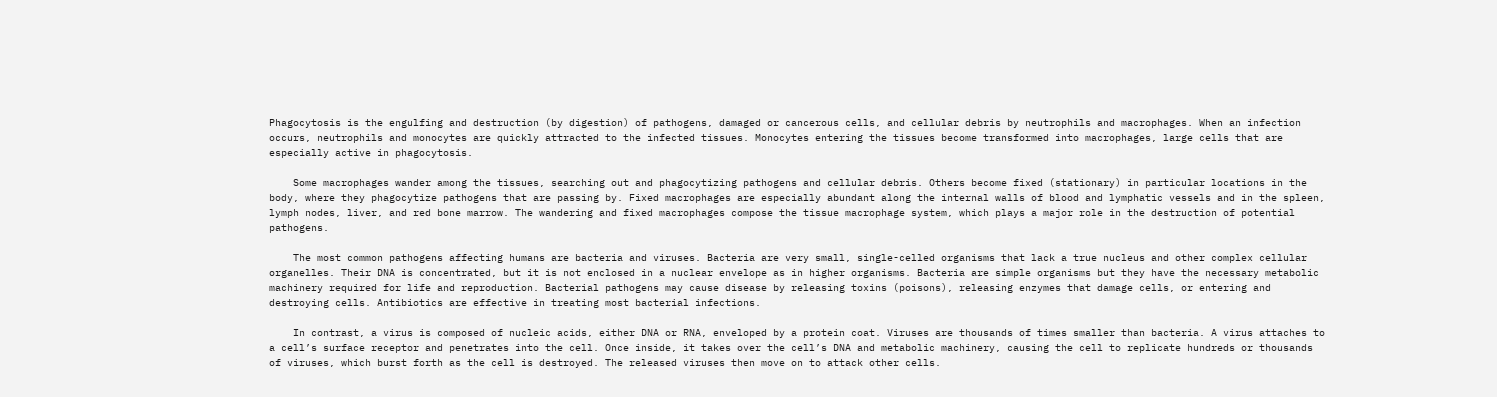Phagocytosis is the engulfing and destruction (by digestion) of pathogens, damaged or cancerous cells, and cellular debris by neutrophils and macrophages. When an infection occurs, neutrophils and monocytes are quickly attracted to the infected tissues. Monocytes entering the tissues become transformed into macrophages, large cells that are especially active in phagocytosis.

    Some macrophages wander among the tissues, searching out and phagocytizing pathogens and cellular debris. Others become fixed (stationary) in particular locations in the body, where they phagocytize pathogens that are passing by. Fixed macrophages are especially abundant along the internal walls of blood and lymphatic vessels and in the spleen, lymph nodes, liver, and red bone marrow. The wandering and fixed macrophages compose the tissue macrophage system, which plays a major role in the destruction of potential pathogens.

    The most common pathogens affecting humans are bacteria and viruses. Bacteria are very small, single-celled organisms that lack a true nucleus and other complex cellular organelles. Their DNA is concentrated, but it is not enclosed in a nuclear envelope as in higher organisms. Bacteria are simple organisms but they have the necessary metabolic machinery required for life and reproduction. Bacterial pathogens may cause disease by releasing toxins (poisons), releasing enzymes that damage cells, or entering and destroying cells. Antibiotics are effective in treating most bacterial infections.

    In contrast, a virus is composed of nucleic acids, either DNA or RNA, enveloped by a protein coat. Viruses are thousands of times smaller than bacteria. A virus attaches to a cell’s surface receptor and penetrates into the cell. Once inside, it takes over the cell’s DNA and metabolic machinery, causing the cell to replicate hundreds or thousands of viruses, which burst forth as the cell is destroyed. The released viruses then move on to attack other cells.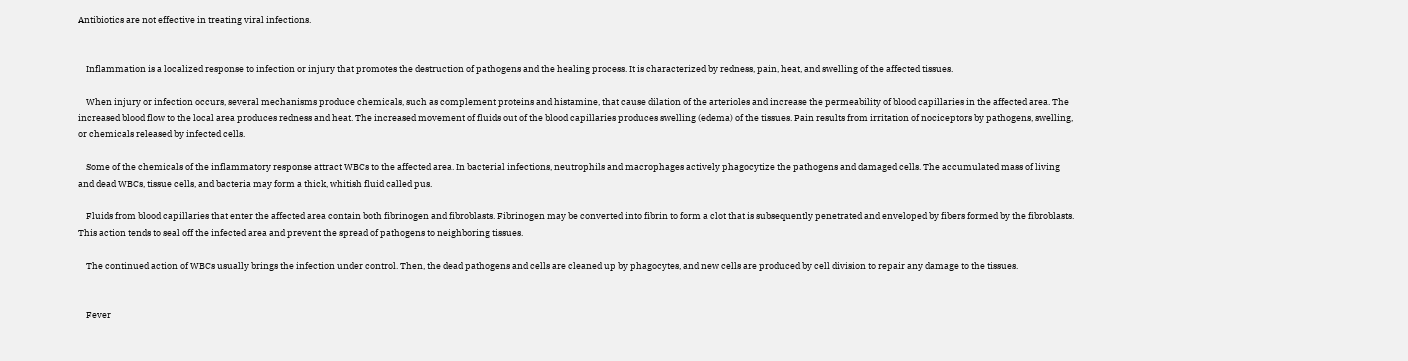Antibiotics are not effective in treating viral infections.


    Inflammation is a localized response to infection or injury that promotes the destruction of pathogens and the healing process. It is characterized by redness, pain, heat, and swelling of the affected tissues.

    When injury or infection occurs, several mechanisms produce chemicals, such as complement proteins and histamine, that cause dilation of the arterioles and increase the permeability of blood capillaries in the affected area. The increased blood flow to the local area produces redness and heat. The increased movement of fluids out of the blood capillaries produces swelling (edema) of the tissues. Pain results from irritation of nociceptors by pathogens, swelling, or chemicals released by infected cells.

    Some of the chemicals of the inflammatory response attract WBCs to the affected area. In bacterial infections, neutrophils and macrophages actively phagocytize the pathogens and damaged cells. The accumulated mass of living and dead WBCs, tissue cells, and bacteria may form a thick, whitish fluid called pus.

    Fluids from blood capillaries that enter the affected area contain both fibrinogen and fibroblasts. Fibrinogen may be converted into fibrin to form a clot that is subsequently penetrated and enveloped by fibers formed by the fibroblasts. This action tends to seal off the infected area and prevent the spread of pathogens to neighboring tissues.

    The continued action of WBCs usually brings the infection under control. Then, the dead pathogens and cells are cleaned up by phagocytes, and new cells are produced by cell division to repair any damage to the tissues.


    Fever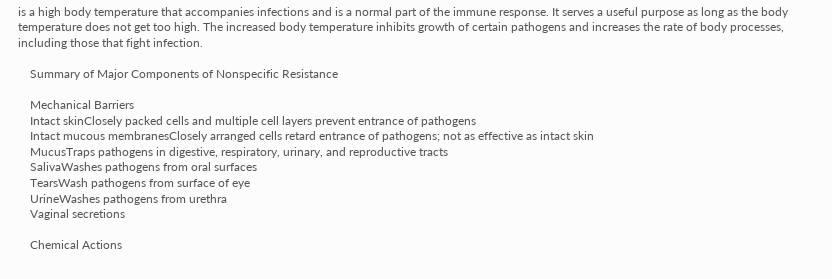is a high body temperature that accompanies infections and is a normal part of the immune response. It serves a useful purpose as long as the body temperature does not get too high. The increased body temperature inhibits growth of certain pathogens and increases the rate of body processes, including those that fight infection.

    Summary of Major Components of Nonspecific Resistance

    Mechanical Barriers
    Intact skinClosely packed cells and multiple cell layers prevent entrance of pathogens
    Intact mucous membranesClosely arranged cells retard entrance of pathogens; not as effective as intact skin
    MucusTraps pathogens in digestive, respiratory, urinary, and reproductive tracts
    SalivaWashes pathogens from oral surfaces
    TearsWash pathogens from surface of eye
    UrineWashes pathogens from urethra
    Vaginal secretions

    Chemical Actions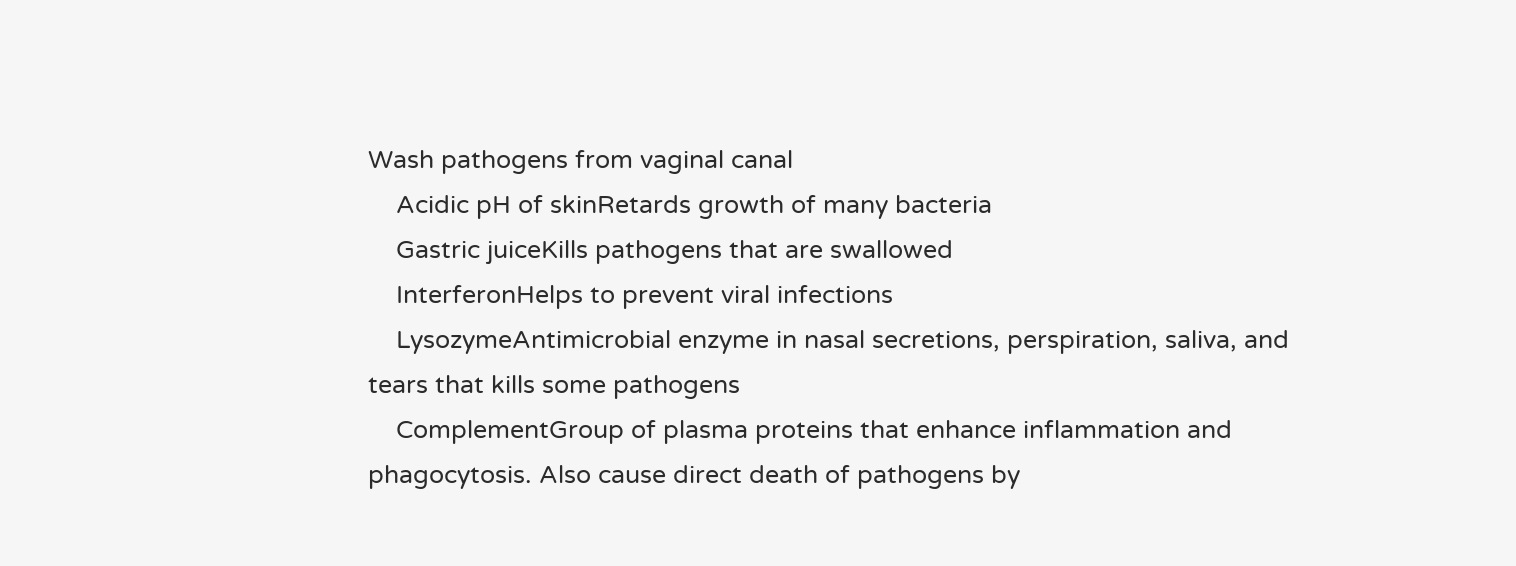Wash pathogens from vaginal canal
    Acidic pH of skinRetards growth of many bacteria
    Gastric juiceKills pathogens that are swallowed
    InterferonHelps to prevent viral infections
    LysozymeAntimicrobial enzyme in nasal secretions, perspiration, saliva, and tears that kills some pathogens
    ComplementGroup of plasma proteins that enhance inflammation and phagocytosis. Also cause direct death of pathogens by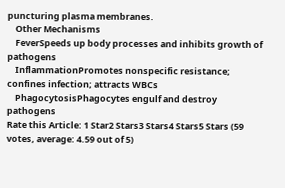puncturing plasma membranes.
    Other Mechanisms
    FeverSpeeds up body processes and inhibits growth of pathogens
    InflammationPromotes nonspecific resistance; confines infection; attracts WBCs
    PhagocytosisPhagocytes engulf and destroy pathogens
Rate this Article: 1 Star2 Stars3 Stars4 Stars5 Stars (59 votes, average: 4.59 out of 5)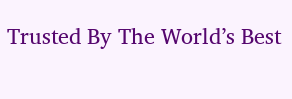Trusted By The World’s Best